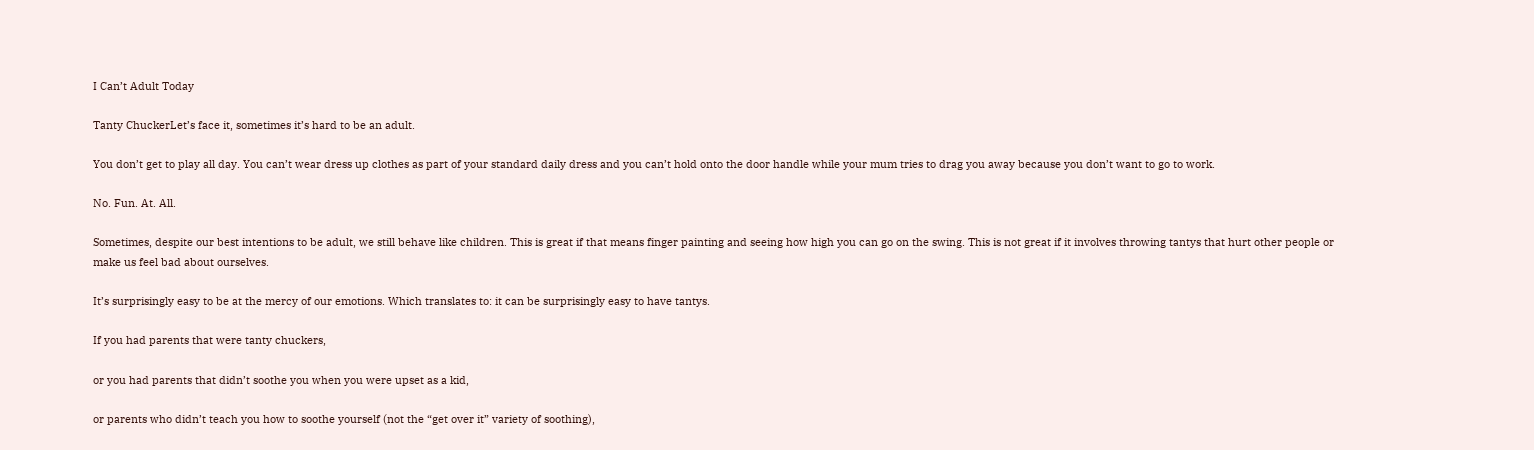I Can’t Adult Today

Tanty ChuckerLet’s face it, sometimes it’s hard to be an adult.

You don’t get to play all day. You can’t wear dress up clothes as part of your standard daily dress and you can’t hold onto the door handle while your mum tries to drag you away because you don’t want to go to work.

No. Fun. At. All.

Sometimes, despite our best intentions to be adult, we still behave like children. This is great if that means finger painting and seeing how high you can go on the swing. This is not great if it involves throwing tantys that hurt other people or make us feel bad about ourselves.

It’s surprisingly easy to be at the mercy of our emotions. Which translates to: it can be surprisingly easy to have tantys.

If you had parents that were tanty chuckers,

or you had parents that didn’t soothe you when you were upset as a kid,

or parents who didn’t teach you how to soothe yourself (not the “get over it” variety of soothing),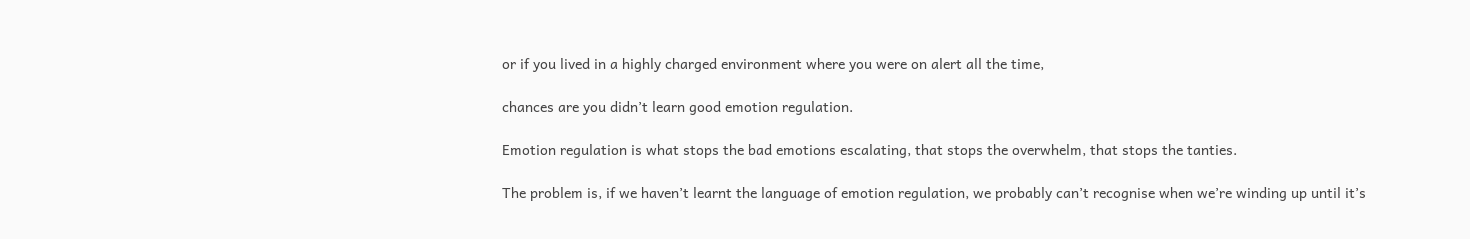or if you lived in a highly charged environment where you were on alert all the time,

chances are you didn’t learn good emotion regulation.

Emotion regulation is what stops the bad emotions escalating, that stops the overwhelm, that stops the tanties.

The problem is, if we haven’t learnt the language of emotion regulation, we probably can’t recognise when we’re winding up until it’s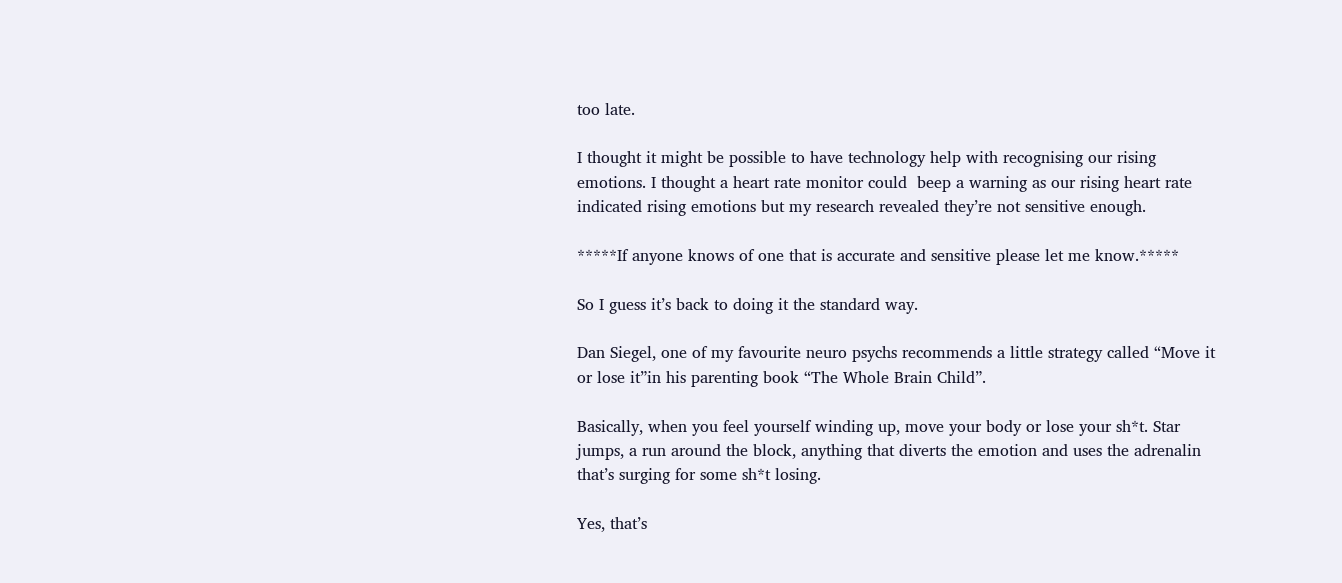too late.

I thought it might be possible to have technology help with recognising our rising emotions. I thought a heart rate monitor could  beep a warning as our rising heart rate indicated rising emotions but my research revealed they’re not sensitive enough.

*****If anyone knows of one that is accurate and sensitive please let me know.*****

So I guess it’s back to doing it the standard way.

Dan Siegel, one of my favourite neuro psychs recommends a little strategy called “Move it or lose it”in his parenting book “The Whole Brain Child”.

Basically, when you feel yourself winding up, move your body or lose your sh*t. Star jumps, a run around the block, anything that diverts the emotion and uses the adrenalin that’s surging for some sh*t losing.

Yes, that’s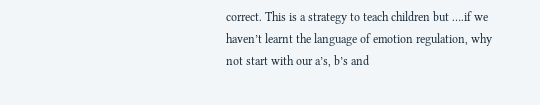correct. This is a strategy to teach children but ….if we haven’t learnt the language of emotion regulation, why not start with our a’s, b’s and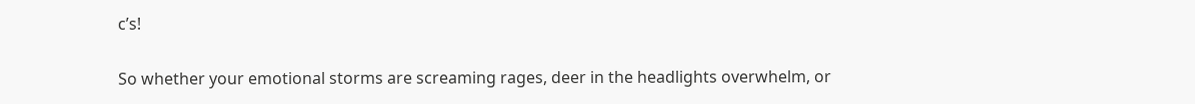c’s!

So whether your emotional storms are screaming rages, deer in the headlights overwhelm, or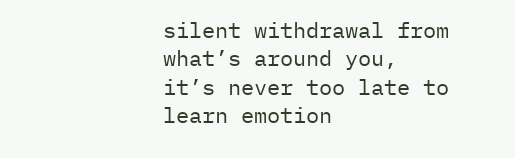silent withdrawal from what’s around you, it’s never too late to learn emotion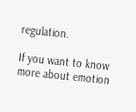regulation.

If you want to know more about emotion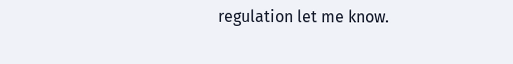regulation let me know.